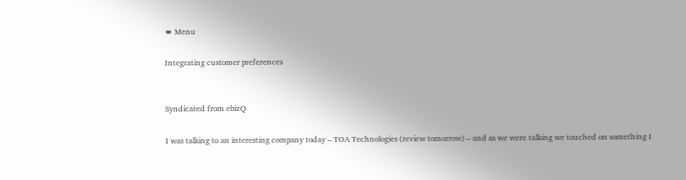≡ Menu

Integrating customer preferences


Syndicated from ebizQ

I was talking to an interesting company today – TOA Technologies (review tomorrow) – and as we were talking we touched on something I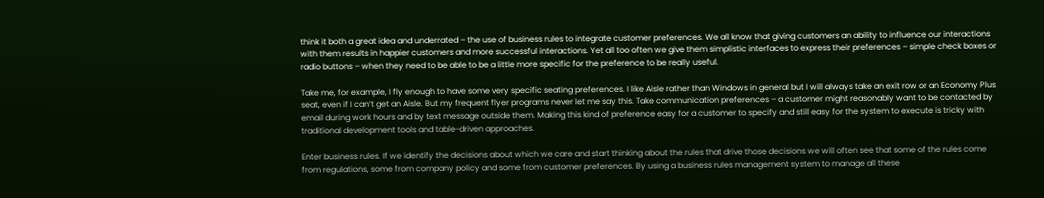think it both a great idea and underrated – the use of business rules to integrate customer preferences. We all know that giving customers an ability to influence our interactions with them results in happier customers and more successful interactions. Yet all too often we give them simplistic interfaces to express their preferences – simple check boxes or radio buttons – when they need to be able to be a little more specific for the preference to be really useful.

Take me, for example, I fly enough to have some very specific seating preferences. I like Aisle rather than Windows in general but I will always take an exit row or an Economy Plus seat, even if I can’t get an Aisle. But my frequent flyer programs never let me say this. Take communication preferences – a customer might reasonably want to be contacted by email during work hours and by text message outside them. Making this kind of preference easy for a customer to specify and still easy for the system to execute is tricky with traditional development tools and table-driven approaches.

Enter business rules. If we identify the decisions about which we care and start thinking about the rules that drive those decisions we will often see that some of the rules come from regulations, some from company policy and some from customer preferences. By using a business rules management system to manage all these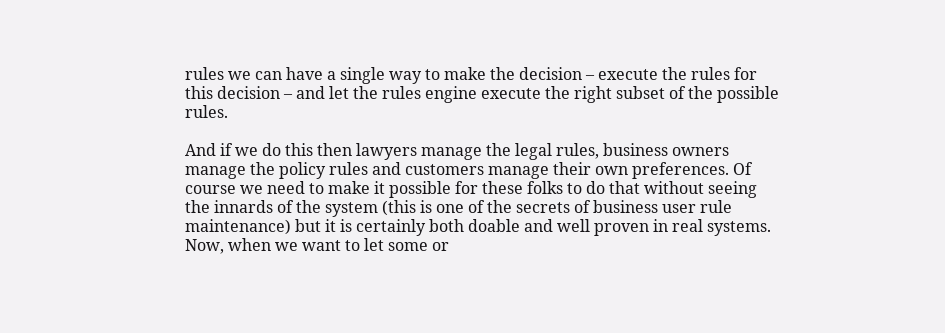rules we can have a single way to make the decision – execute the rules for this decision – and let the rules engine execute the right subset of the possible rules.

And if we do this then lawyers manage the legal rules, business owners manage the policy rules and customers manage their own preferences. Of course we need to make it possible for these folks to do that without seeing the innards of the system (this is one of the secrets of business user rule maintenance) but it is certainly both doable and well proven in real systems. Now, when we want to let some or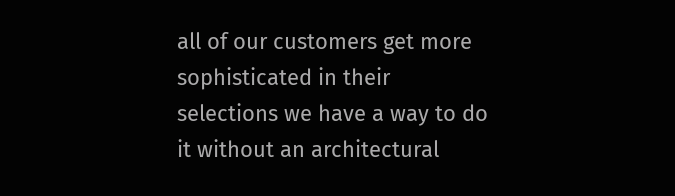all of our customers get more sophisticated in their selections we have a way to do it without an architectural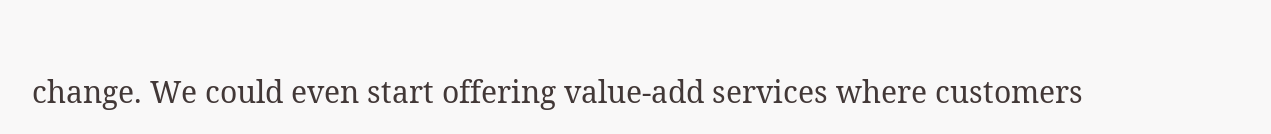change. We could even start offering value-add services where customers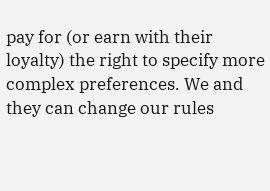pay for (or earn with their loyalty) the right to specify more complex preferences. We and they can change our rules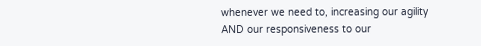whenever we need to, increasing our agility AND our responsiveness to our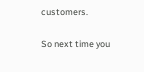customers.

So next time you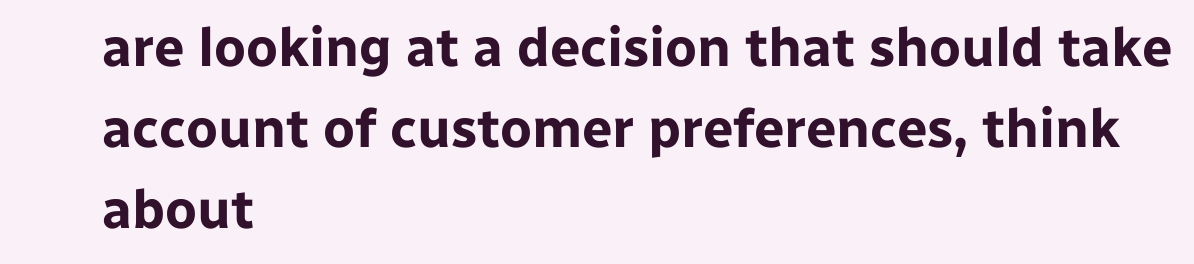are looking at a decision that should take account of customer preferences, think about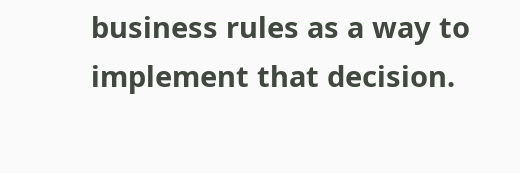business rules as a way to implement that decision.